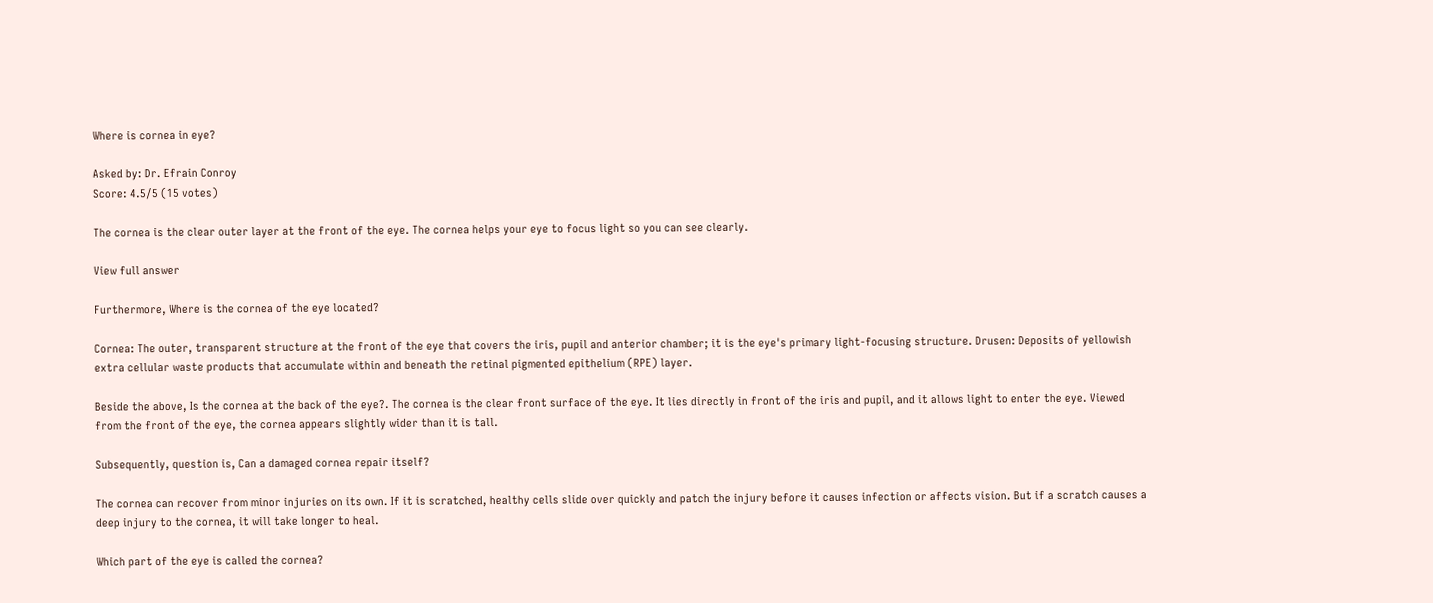Where is cornea in eye?

Asked by: Dr. Efrain Conroy
Score: 4.5/5 (15 votes)

The cornea is the clear outer layer at the front of the eye. The cornea helps your eye to focus light so you can see clearly.

View full answer

Furthermore, Where is the cornea of the eye located?

Cornea: The outer, transparent structure at the front of the eye that covers the iris, pupil and anterior chamber; it is the eye's primary light-focusing structure. Drusen: Deposits of yellowish extra cellular waste products that accumulate within and beneath the retinal pigmented epithelium (RPE) layer.

Beside the above, Is the cornea at the back of the eye?. The cornea is the clear front surface of the eye. It lies directly in front of the iris and pupil, and it allows light to enter the eye. Viewed from the front of the eye, the cornea appears slightly wider than it is tall.

Subsequently, question is, Can a damaged cornea repair itself?

The cornea can recover from minor injuries on its own. If it is scratched, healthy cells slide over quickly and patch the injury before it causes infection or affects vision. But if a scratch causes a deep injury to the cornea, it will take longer to heal.

Which part of the eye is called the cornea?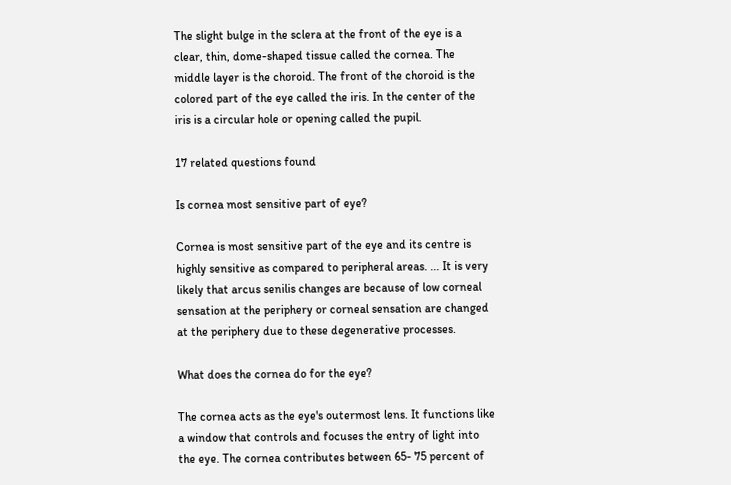The slight bulge in the sclera at the front of the eye is a clear, thin, dome-shaped tissue called the cornea. The middle layer is the choroid. The front of the choroid is the colored part of the eye called the iris. In the center of the iris is a circular hole or opening called the pupil.

17 related questions found

Is cornea most sensitive part of eye?

Cornea is most sensitive part of the eye and its centre is highly sensitive as compared to peripheral areas. ... It is very likely that arcus senilis changes are because of low corneal sensation at the periphery or corneal sensation are changed at the periphery due to these degenerative processes.

What does the cornea do for the eye?

The cornea acts as the eye's outermost lens. It functions like a window that controls and focuses the entry of light into the eye. The cornea contributes between 65- 75 percent of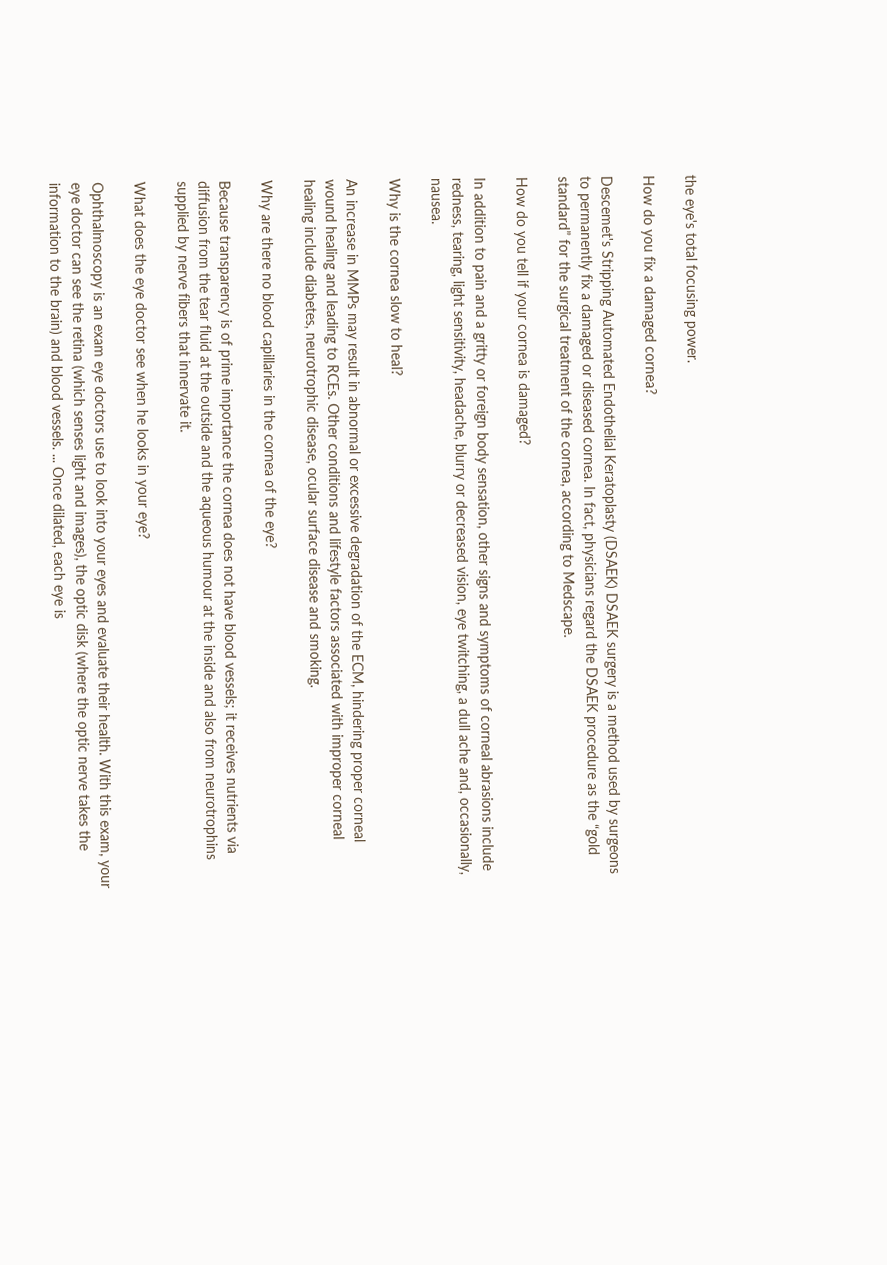the eye's total focusing power.

How do you fix a damaged cornea?

Descemet's Stripping Automated Endothelial Keratoplasty (DSAEK) DSAEK surgery is a method used by surgeons to permanently fix a damaged or diseased cornea. In fact, physicians regard the DSAEK procedure as the “gold standard” for the surgical treatment of the cornea, according to Medscape.

How do you tell if your cornea is damaged?

In addition to pain and a gritty or foreign body sensation, other signs and symptoms of corneal abrasions include redness, tearing, light sensitivity, headache, blurry or decreased vision, eye twitching, a dull ache and, occasionally, nausea.

Why is the cornea slow to heal?

An increase in MMPs may result in abnormal or excessive degradation of the ECM, hindering proper corneal wound healing and leading to RCEs. Other conditions and lifestyle factors associated with improper corneal healing include diabetes, neurotrophic disease, ocular surface disease and smoking.

Why are there no blood capillaries in the cornea of the eye?

Because transparency is of prime importance the cornea does not have blood vessels; it receives nutrients via diffusion from the tear fluid at the outside and the aqueous humour at the inside and also from neurotrophins supplied by nerve fibers that innervate it.

What does the eye doctor see when he looks in your eye?

Ophthalmoscopy is an exam eye doctors use to look into your eyes and evaluate their health. With this exam, your eye doctor can see the retina (which senses light and images), the optic disk (where the optic nerve takes the information to the brain) and blood vessels. ... Once dilated, each eye is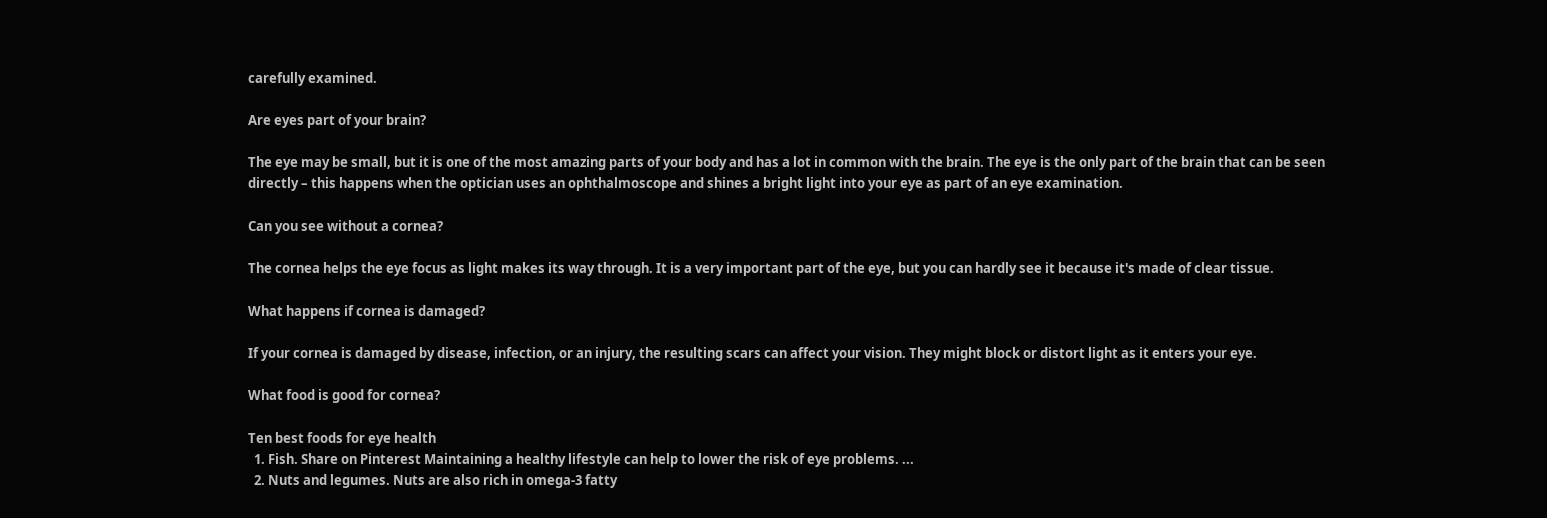carefully examined.

Are eyes part of your brain?

The eye may be small, but it is one of the most amazing parts of your body and has a lot in common with the brain. The eye is the only part of the brain that can be seen directly – this happens when the optician uses an ophthalmoscope and shines a bright light into your eye as part of an eye examination.

Can you see without a cornea?

The cornea helps the eye focus as light makes its way through. It is a very important part of the eye, but you can hardly see it because it's made of clear tissue.

What happens if cornea is damaged?

If your cornea is damaged by disease, infection, or an injury, the resulting scars can affect your vision. They might block or distort light as it enters your eye.

What food is good for cornea?

Ten best foods for eye health
  1. Fish. Share on Pinterest Maintaining a healthy lifestyle can help to lower the risk of eye problems. ...
  2. Nuts and legumes. Nuts are also rich in omega-3 fatty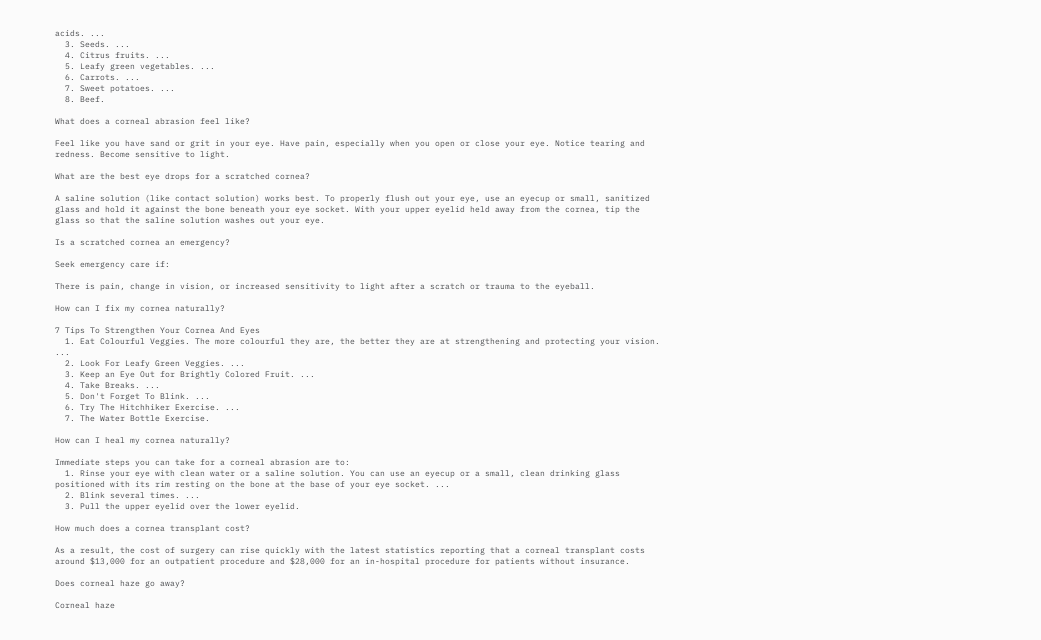acids. ...
  3. Seeds. ...
  4. Citrus fruits. ...
  5. Leafy green vegetables. ...
  6. Carrots. ...
  7. Sweet potatoes. ...
  8. Beef.

What does a corneal abrasion feel like?

Feel like you have sand or grit in your eye. Have pain, especially when you open or close your eye. Notice tearing and redness. Become sensitive to light.

What are the best eye drops for a scratched cornea?

A saline solution (like contact solution) works best. To properly flush out your eye, use an eyecup or small, sanitized glass and hold it against the bone beneath your eye socket. With your upper eyelid held away from the cornea, tip the glass so that the saline solution washes out your eye.

Is a scratched cornea an emergency?

Seek emergency care if:

There is pain, change in vision, or increased sensitivity to light after a scratch or trauma to the eyeball.

How can I fix my cornea naturally?

7 Tips To Strengthen Your Cornea And Eyes
  1. Eat Colourful Veggies. The more colourful they are, the better they are at strengthening and protecting your vision. ...
  2. Look For Leafy Green Veggies. ...
  3. Keep an Eye Out for Brightly Colored Fruit. ...
  4. Take Breaks. ...
  5. Don't Forget To Blink. ...
  6. Try The Hitchhiker Exercise. ...
  7. The Water Bottle Exercise.

How can I heal my cornea naturally?

Immediate steps you can take for a corneal abrasion are to:
  1. Rinse your eye with clean water or a saline solution. You can use an eyecup or a small, clean drinking glass positioned with its rim resting on the bone at the base of your eye socket. ...
  2. Blink several times. ...
  3. Pull the upper eyelid over the lower eyelid.

How much does a cornea transplant cost?

As a result, the cost of surgery can rise quickly with the latest statistics reporting that a corneal transplant costs around $13,000 for an outpatient procedure and $28,000 for an in-hospital procedure for patients without insurance.

Does corneal haze go away?

Corneal haze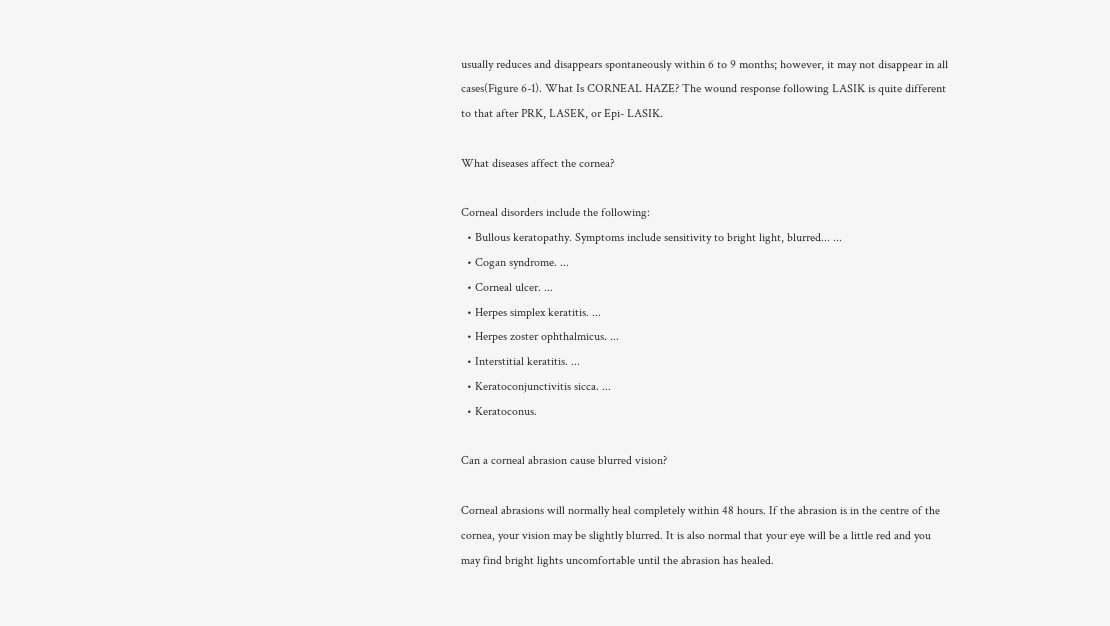usually reduces and disappears spontaneously within 6 to 9 months; however, it may not disappear in all cases(Figure 6-1). What Is CORNEAL HAZE? The wound response following LASIK is quite different to that after PRK, LASEK, or Epi- LASIK.

What diseases affect the cornea?

Corneal disorders include the following:
  • Bullous keratopathy. Symptoms include sensitivity to bright light, blurred... ...
  • Cogan syndrome. ...
  • Corneal ulcer. ...
  • Herpes simplex keratitis. ...
  • Herpes zoster ophthalmicus. ...
  • Interstitial keratitis. ...
  • Keratoconjunctivitis sicca. ...
  • Keratoconus.

Can a corneal abrasion cause blurred vision?

Corneal abrasions will normally heal completely within 48 hours. If the abrasion is in the centre of the cornea, your vision may be slightly blurred. It is also normal that your eye will be a little red and you may find bright lights uncomfortable until the abrasion has healed.